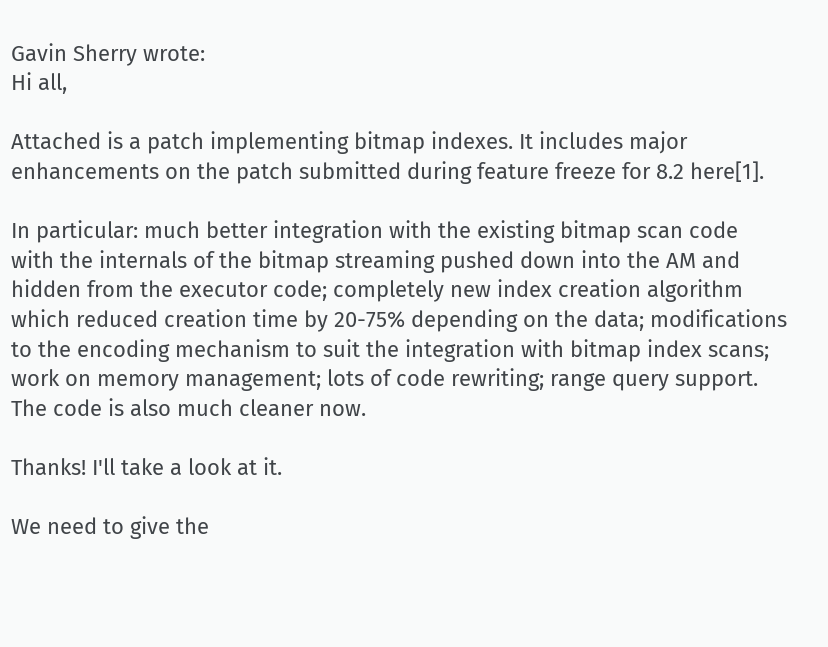Gavin Sherry wrote:
Hi all,

Attached is a patch implementing bitmap indexes. It includes major
enhancements on the patch submitted during feature freeze for 8.2 here[1].

In particular: much better integration with the existing bitmap scan code
with the internals of the bitmap streaming pushed down into the AM and
hidden from the executor code; completely new index creation algorithm
which reduced creation time by 20-75% depending on the data; modifications
to the encoding mechanism to suit the integration with bitmap index scans;
work on memory management; lots of code rewriting; range query support.
The code is also much cleaner now.

Thanks! I'll take a look at it.

We need to give the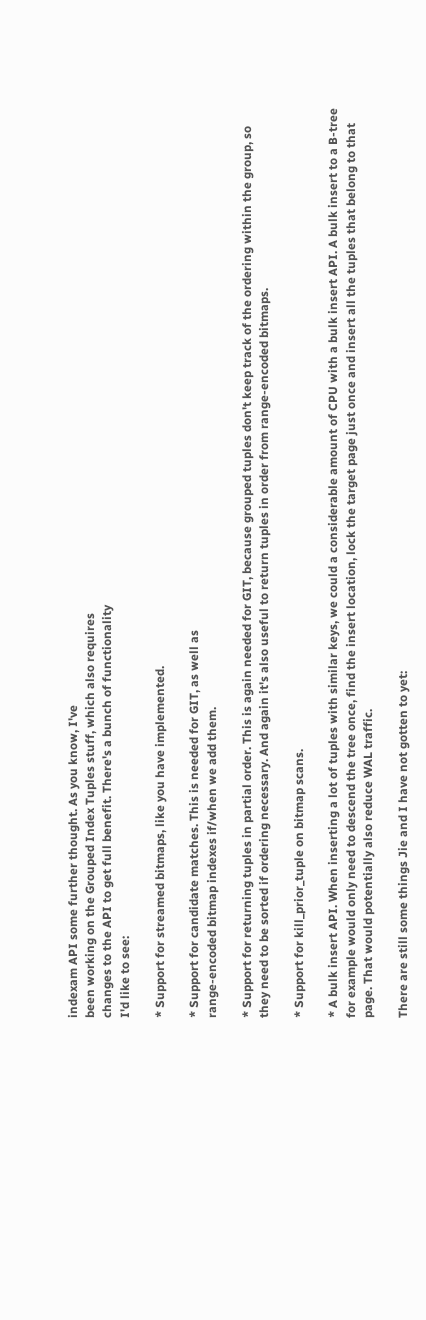indexam API some further thought. As you know, I've
been working on the Grouped Index Tuples stuff, which also requires
changes to the API to get full benefit. There's a bunch of functionality
I'd like to see:

* Support for streamed bitmaps, like you have implemented.

* Support for candidate matches. This is needed for GIT, as well as
range-encoded bitmap indexes if/when we add them.

* Support for returning tuples in partial order. This is again needed for GIT, because grouped tuples don't keep track of the ordering within the group, so they need to be sorted if ordering necessary. And again it's also useful to return tuples in order from range-encoded bitmaps.

* Support for kill_prior_tuple on bitmap scans.

* A bulk insert API. When inserting a lot of tuples with similar keys, we could a considerable amount of CPU with a bulk insert API. A bulk insert to a B-tree for example would only need to descend the tree once, find the insert location, lock the target page just once and insert all the tuples that belong to that page. That would potentially also reduce WAL traffic.

There are still some things Jie and I have not gotten to yet: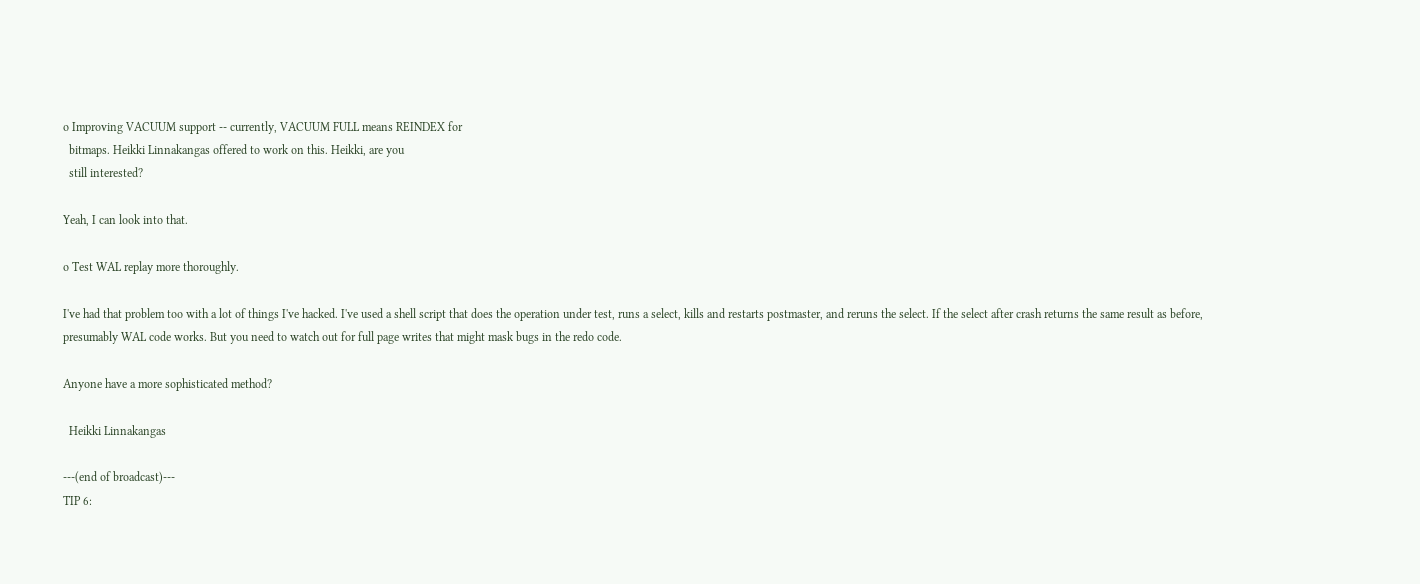o Improving VACUUM support -- currently, VACUUM FULL means REINDEX for
  bitmaps. Heikki Linnakangas offered to work on this. Heikki, are you
  still interested?

Yeah, I can look into that.

o Test WAL replay more thoroughly.

I've had that problem too with a lot of things I've hacked. I've used a shell script that does the operation under test, runs a select, kills and restarts postmaster, and reruns the select. If the select after crash returns the same result as before, presumably WAL code works. But you need to watch out for full page writes that might mask bugs in the redo code.

Anyone have a more sophisticated method?

  Heikki Linnakangas

---(end of broadcast)---
TIP 6: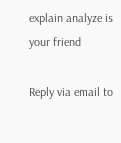explain analyze is your friend

Reply via email to